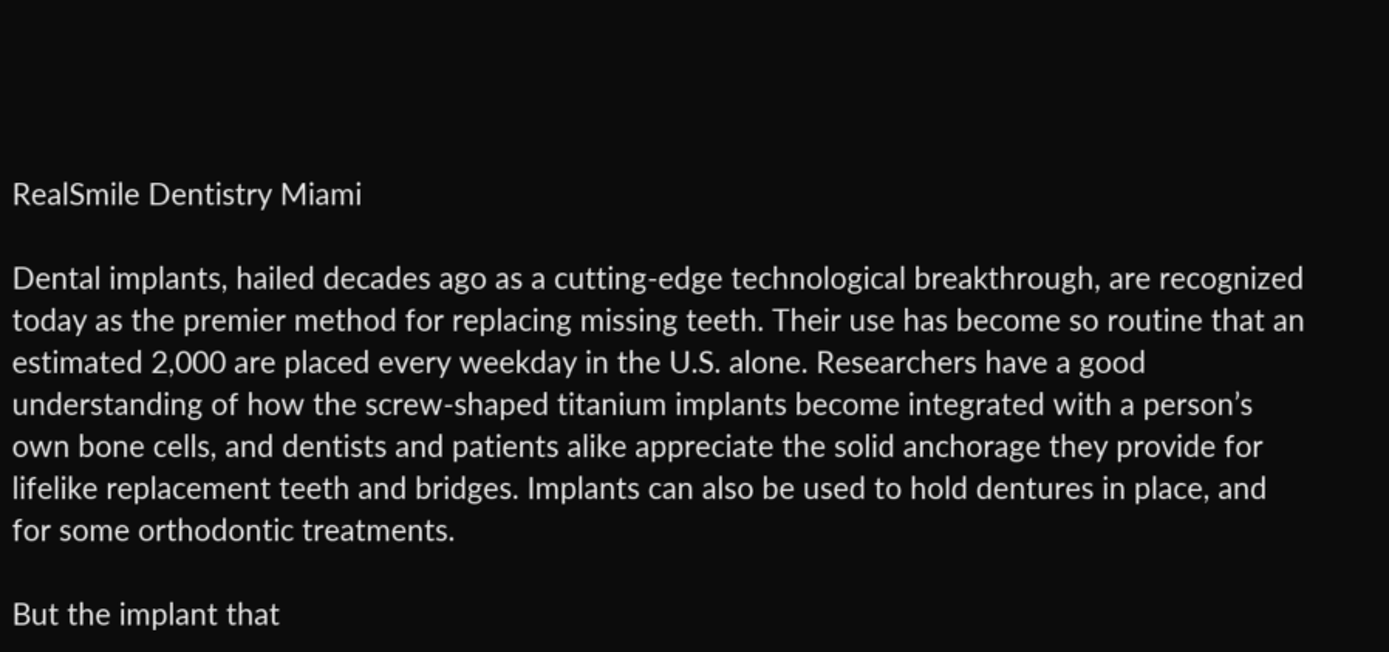RealSmile Dentistry Miami

Dental implants, hailed decades ago as a cutting-edge technological breakthrough, are recognized today as the premier method for replacing missing teeth. Their use has become so routine that an estimated 2,000 are placed every weekday in the U.S. alone. Researchers have a good understanding of how the screw-shaped titanium implants become integrated with a person’s own bone cells, and dentists and patients alike appreciate the solid anchorage they provide for lifelike replacement teeth and bridges. Implants can also be used to hold dentures in place, and for some orthodontic treatments.

But the implant that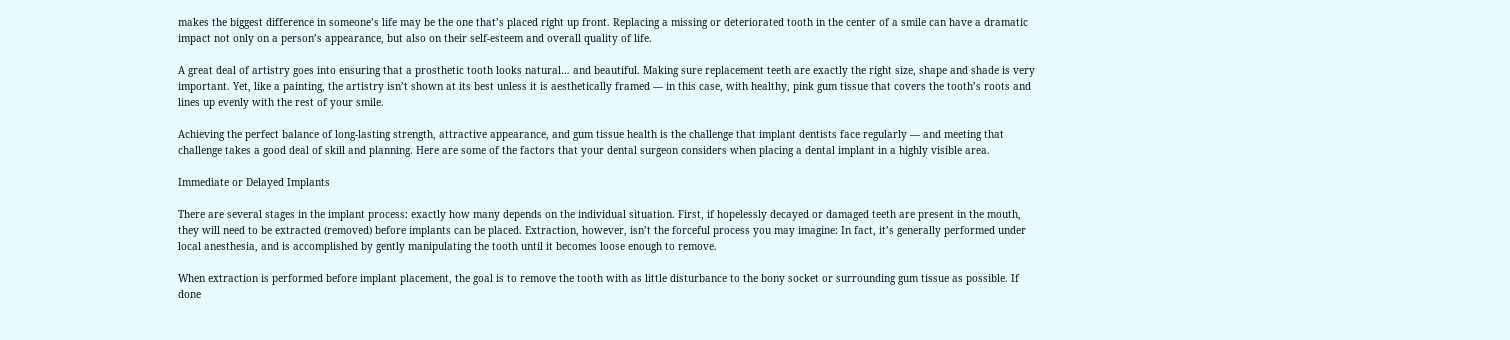makes the biggest difference in someone’s life may be the one that’s placed right up front. Replacing a missing or deteriorated tooth in the center of a smile can have a dramatic impact not only on a person’s appearance, but also on their self-esteem and overall quality of life.

A great deal of artistry goes into ensuring that a prosthetic tooth looks natural… and beautiful. Making sure replacement teeth are exactly the right size, shape and shade is very important. Yet, like a painting, the artistry isn’t shown at its best unless it is aesthetically framed — in this case, with healthy, pink gum tissue that covers the tooth’s roots and lines up evenly with the rest of your smile.

Achieving the perfect balance of long-lasting strength, attractive appearance, and gum tissue health is the challenge that implant dentists face regularly — and meeting that challenge takes a good deal of skill and planning. Here are some of the factors that your dental surgeon considers when placing a dental implant in a highly visible area.

Immediate or Delayed Implants

There are several stages in the implant process: exactly how many depends on the individual situation. First, if hopelessly decayed or damaged teeth are present in the mouth, they will need to be extracted (removed) before implants can be placed. Extraction, however, isn’t the forceful process you may imagine: In fact, it’s generally performed under local anesthesia, and is accomplished by gently manipulating the tooth until it becomes loose enough to remove.

When extraction is performed before implant placement, the goal is to remove the tooth with as little disturbance to the bony socket or surrounding gum tissue as possible. If done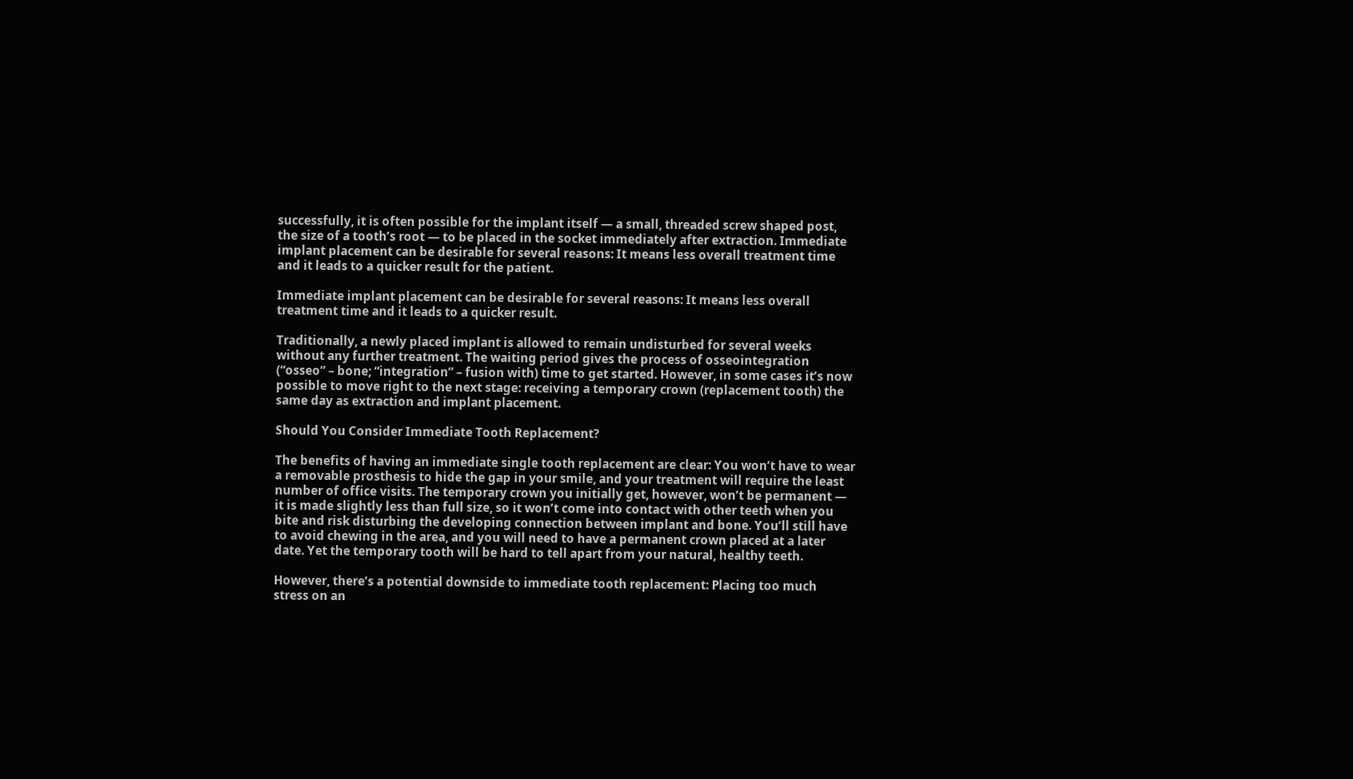successfully, it is often possible for the implant itself — a small, threaded screw shaped post, the size of a tooth’s root — to be placed in the socket immediately after extraction. Immediate implant placement can be desirable for several reasons: It means less overall treatment time and it leads to a quicker result for the patient.

Immediate implant placement can be desirable for several reasons: It means less overall treatment time and it leads to a quicker result.

Traditionally, a newly placed implant is allowed to remain undisturbed for several weeks without any further treatment. The waiting period gives the process of osseointegration (“osseo” – bone; “integration” – fusion with) time to get started. However, in some cases it’s now possible to move right to the next stage: receiving a temporary crown (replacement tooth) the same day as extraction and implant placement.

Should You Consider Immediate Tooth Replacement?

The benefits of having an immediate single tooth replacement are clear: You won’t have to wear a removable prosthesis to hide the gap in your smile, and your treatment will require the least number of office visits. The temporary crown you initially get, however, won’t be permanent — it is made slightly less than full size, so it won’t come into contact with other teeth when you bite and risk disturbing the developing connection between implant and bone. You’ll still have to avoid chewing in the area, and you will need to have a permanent crown placed at a later date. Yet the temporary tooth will be hard to tell apart from your natural, healthy teeth.

However, there’s a potential downside to immediate tooth replacement: Placing too much stress on an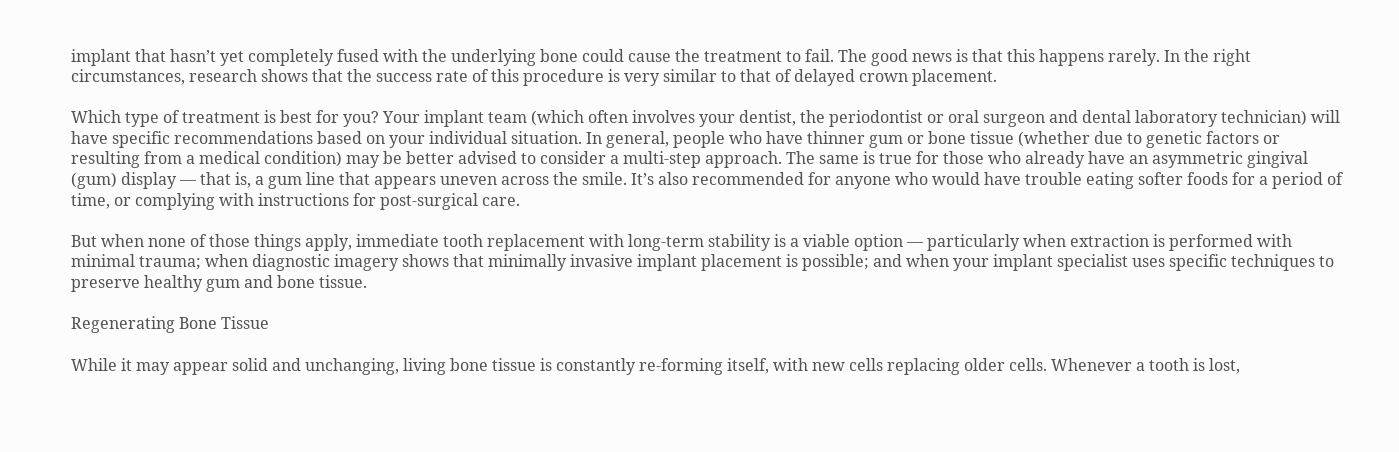implant that hasn’t yet completely fused with the underlying bone could cause the treatment to fail. The good news is that this happens rarely. In the right circumstances, research shows that the success rate of this procedure is very similar to that of delayed crown placement.

Which type of treatment is best for you? Your implant team (which often involves your dentist, the periodontist or oral surgeon and dental laboratory technician) will have specific recommendations based on your individual situation. In general, people who have thinner gum or bone tissue (whether due to genetic factors or resulting from a medical condition) may be better advised to consider a multi-step approach. The same is true for those who already have an asymmetric gingival (gum) display — that is, a gum line that appears uneven across the smile. It’s also recommended for anyone who would have trouble eating softer foods for a period of time, or complying with instructions for post-surgical care.

But when none of those things apply, immediate tooth replacement with long-term stability is a viable option — particularly when extraction is performed with minimal trauma; when diagnostic imagery shows that minimally invasive implant placement is possible; and when your implant specialist uses specific techniques to preserve healthy gum and bone tissue.

Regenerating Bone Tissue

While it may appear solid and unchanging, living bone tissue is constantly re-forming itself, with new cells replacing older cells. Whenever a tooth is lost,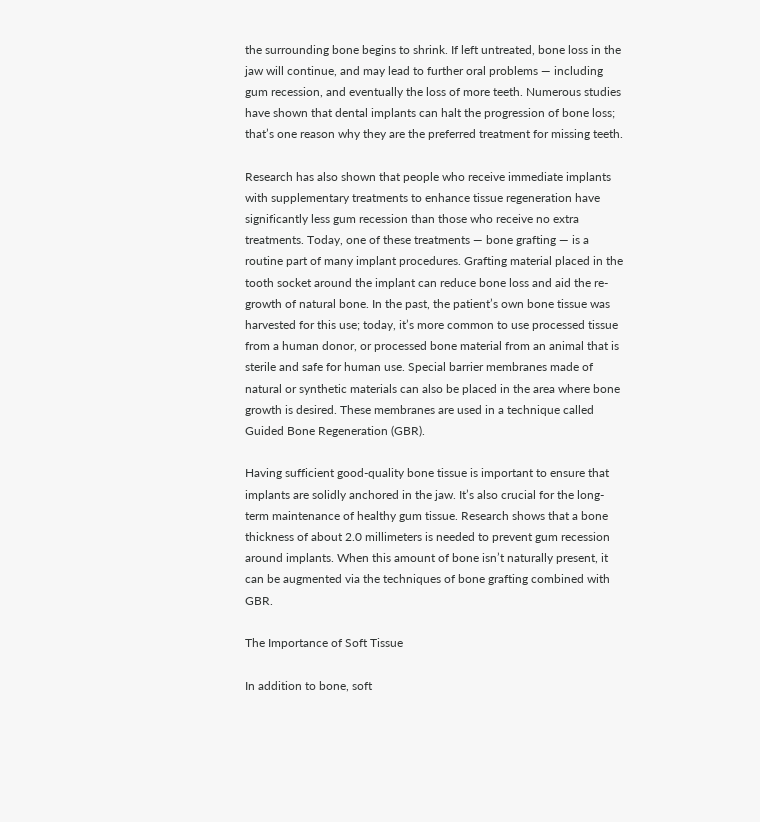the surrounding bone begins to shrink. If left untreated, bone loss in the jaw will continue, and may lead to further oral problems — including gum recession, and eventually the loss of more teeth. Numerous studies have shown that dental implants can halt the progression of bone loss; that’s one reason why they are the preferred treatment for missing teeth.

Research has also shown that people who receive immediate implants with supplementary treatments to enhance tissue regeneration have significantly less gum recession than those who receive no extra treatments. Today, one of these treatments — bone grafting — is a routine part of many implant procedures. Grafting material placed in the tooth socket around the implant can reduce bone loss and aid the re-growth of natural bone. In the past, the patient’s own bone tissue was harvested for this use; today, it’s more common to use processed tissue from a human donor, or processed bone material from an animal that is sterile and safe for human use. Special barrier membranes made of natural or synthetic materials can also be placed in the area where bone growth is desired. These membranes are used in a technique called Guided Bone Regeneration (GBR).

Having sufficient good-quality bone tissue is important to ensure that implants are solidly anchored in the jaw. It’s also crucial for the long-term maintenance of healthy gum tissue. Research shows that a bone thickness of about 2.0 millimeters is needed to prevent gum recession around implants. When this amount of bone isn’t naturally present, it can be augmented via the techniques of bone grafting combined with GBR.

The Importance of Soft Tissue

In addition to bone, soft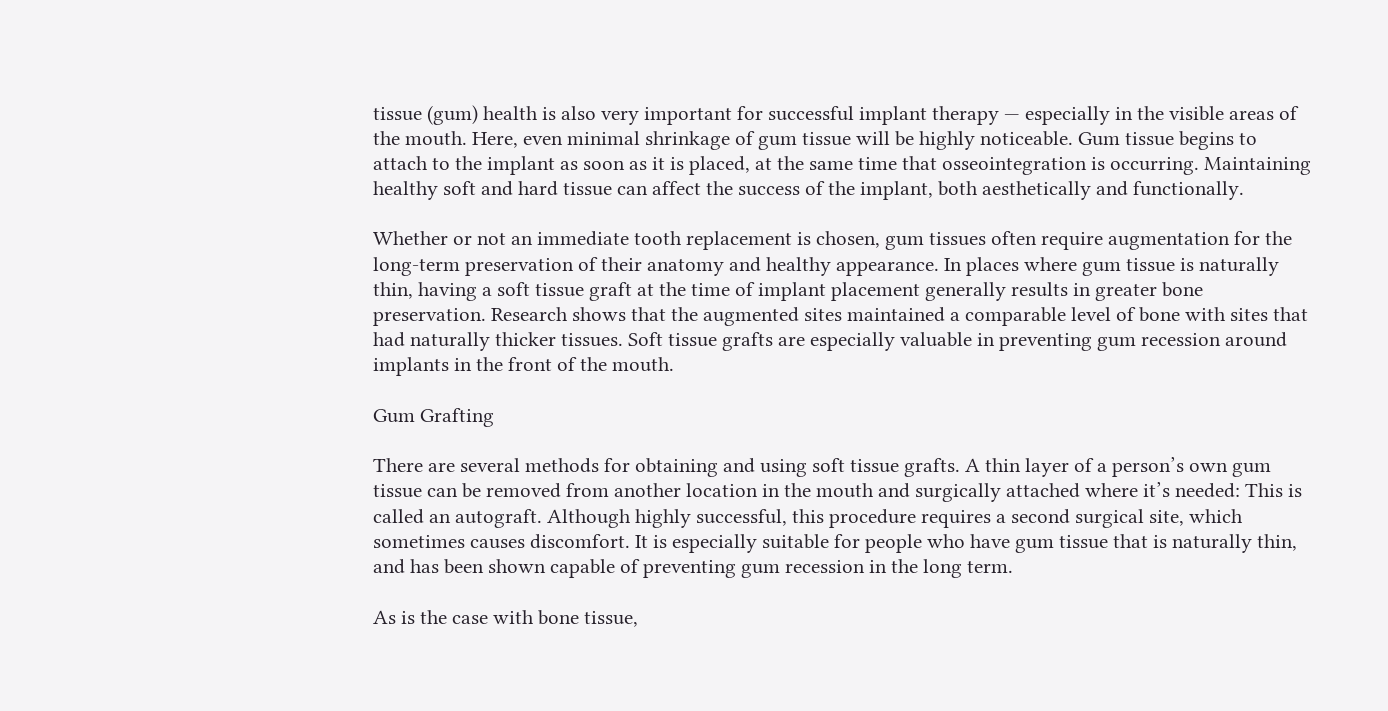tissue (gum) health is also very important for successful implant therapy — especially in the visible areas of the mouth. Here, even minimal shrinkage of gum tissue will be highly noticeable. Gum tissue begins to attach to the implant as soon as it is placed, at the same time that osseointegration is occurring. Maintaining healthy soft and hard tissue can affect the success of the implant, both aesthetically and functionally.

Whether or not an immediate tooth replacement is chosen, gum tissues often require augmentation for the long-term preservation of their anatomy and healthy appearance. In places where gum tissue is naturally thin, having a soft tissue graft at the time of implant placement generally results in greater bone preservation. Research shows that the augmented sites maintained a comparable level of bone with sites that had naturally thicker tissues. Soft tissue grafts are especially valuable in preventing gum recession around implants in the front of the mouth.

Gum Grafting

There are several methods for obtaining and using soft tissue grafts. A thin layer of a person’s own gum tissue can be removed from another location in the mouth and surgically attached where it’s needed: This is called an autograft. Although highly successful, this procedure requires a second surgical site, which sometimes causes discomfort. It is especially suitable for people who have gum tissue that is naturally thin, and has been shown capable of preventing gum recession in the long term.

As is the case with bone tissue,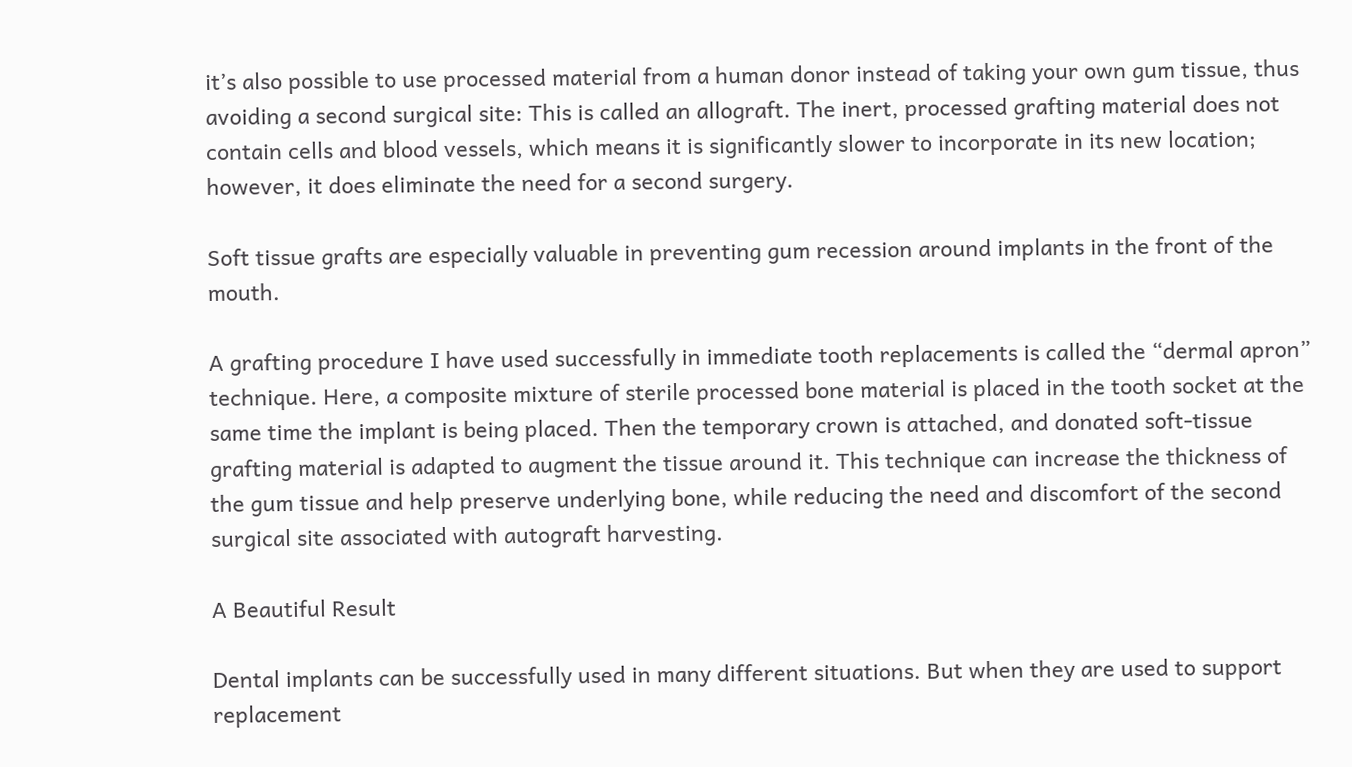it’s also possible to use processed material from a human donor instead of taking your own gum tissue, thus avoiding a second surgical site: This is called an allograft. The inert, processed grafting material does not contain cells and blood vessels, which means it is significantly slower to incorporate in its new location; however, it does eliminate the need for a second surgery.

Soft tissue grafts are especially valuable in preventing gum recession around implants in the front of the mouth.

A grafting procedure I have used successfully in immediate tooth replacements is called the “dermal apron” technique. Here, a composite mixture of sterile processed bone material is placed in the tooth socket at the same time the implant is being placed. Then the temporary crown is attached, and donated soft-tissue grafting material is adapted to augment the tissue around it. This technique can increase the thickness of the gum tissue and help preserve underlying bone, while reducing the need and discomfort of the second surgical site associated with autograft harvesting.

A Beautiful Result

Dental implants can be successfully used in many different situations. But when they are used to support replacement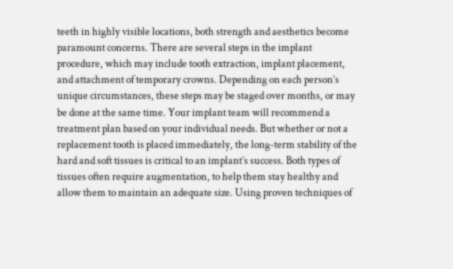teeth in highly visible locations, both strength and aesthetics become paramount concerns. There are several steps in the implant procedure, which may include tooth extraction, implant placement, and attachment of temporary crowns. Depending on each person’s unique circumstances, these steps may be staged over months, or may be done at the same time. Your implant team will recommend a treatment plan based on your individual needs. But whether or not a replacement tooth is placed immediately, the long-term stability of the hard and soft tissues is critical to an implant’s success. Both types of tissues often require augmentation, to help them stay healthy and allow them to maintain an adequate size. Using proven techniques of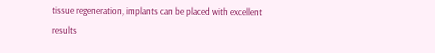tissue regeneration, implants can be placed with excellent results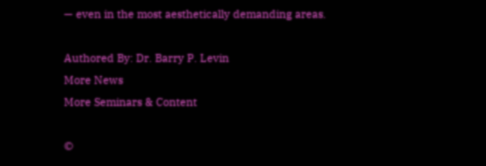— even in the most aesthetically demanding areas.

Authored By: Dr. Barry P. Levin
More News
More Seminars & Content

©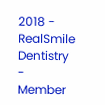2018 - RealSmile Dentistry - Member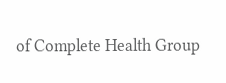of Complete Health Group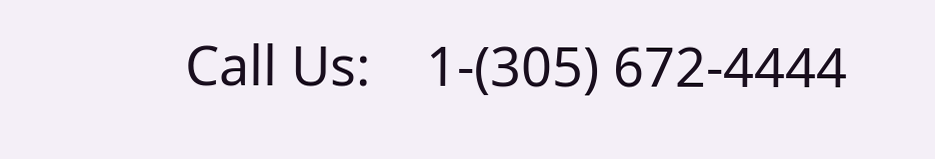Call Us:    1-(305) 672-4444